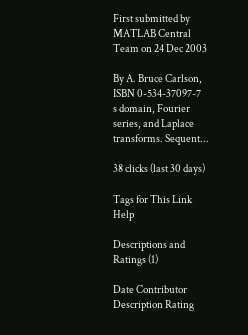First submitted by MATLAB Central Team on 24 Dec 2003

By A. Bruce Carlson, ISBN 0-534-37097-7
s domain, Fourier series, and Laplace transforms. Sequent...

38 clicks (last 30 days)

Tags for This Link Help

Descriptions and Ratings (1)

Date Contributor Description Rating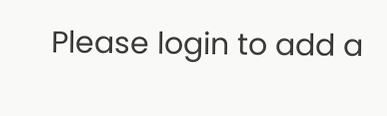Please login to add a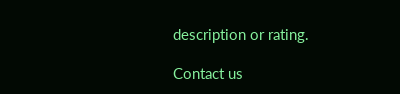description or rating.

Contact us